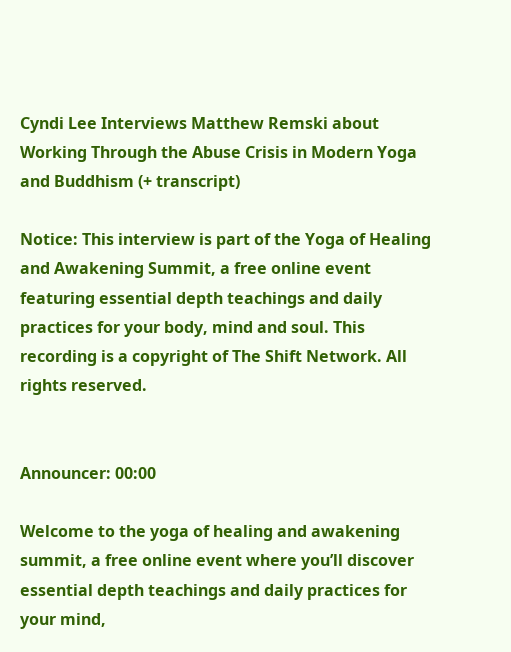Cyndi Lee Interviews Matthew Remski about Working Through the Abuse Crisis in Modern Yoga and Buddhism (+ transcript)

Notice: This interview is part of the Yoga of Healing and Awakening Summit, a free online event featuring essential depth teachings and daily practices for your body, mind and soul. This recording is a copyright of The Shift Network. All rights reserved.


Announcer: 00:00

Welcome to the yoga of healing and awakening summit, a free online event where you’ll discover essential depth teachings and daily practices for your mind,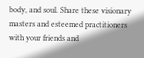body, and soul. Share these visionary masters and esteemed practitioners with your friends and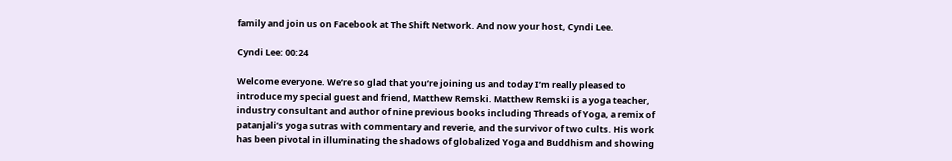family and join us on Facebook at The Shift Network. And now your host, Cyndi Lee.

Cyndi Lee: 00:24

Welcome everyone. We’re so glad that you’re joining us and today I’m really pleased to introduce my special guest and friend, Matthew Remski. Matthew Remski is a yoga teacher, industry consultant and author of nine previous books including Threads of Yoga, a remix of patanjali’s yoga sutras with commentary and reverie, and the survivor of two cults. His work has been pivotal in illuminating the shadows of globalized Yoga and Buddhism and showing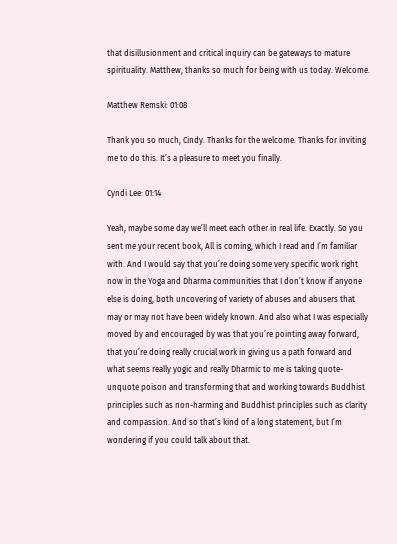that disillusionment and critical inquiry can be gateways to mature spirituality. Matthew, thanks so much for being with us today. Welcome.

Matthew Remski: 01:08

Thank you so much, Cindy. Thanks for the welcome. Thanks for inviting me to do this. It’s a pleasure to meet you finally.

Cyndi Lee: 01:14

Yeah, maybe some day we’ll meet each other in real life. Exactly. So you sent me your recent book, All is coming, which I read and I’m familiar with. And I would say that you’re doing some very specific work right now in the Yoga and Dharma communities that I don’t know if anyone else is doing, both uncovering of variety of abuses and abusers that may or may not have been widely known. And also what I was especially moved by and encouraged by was that you’re pointing away forward, that you’re doing really crucial work in giving us a path forward and what seems really yogic and really Dharmic to me is taking quote-unquote poison and transforming that and working towards Buddhist principles such as non-harming and Buddhist principles such as clarity and compassion. And so that’s kind of a long statement, but I’m wondering if you could talk about that.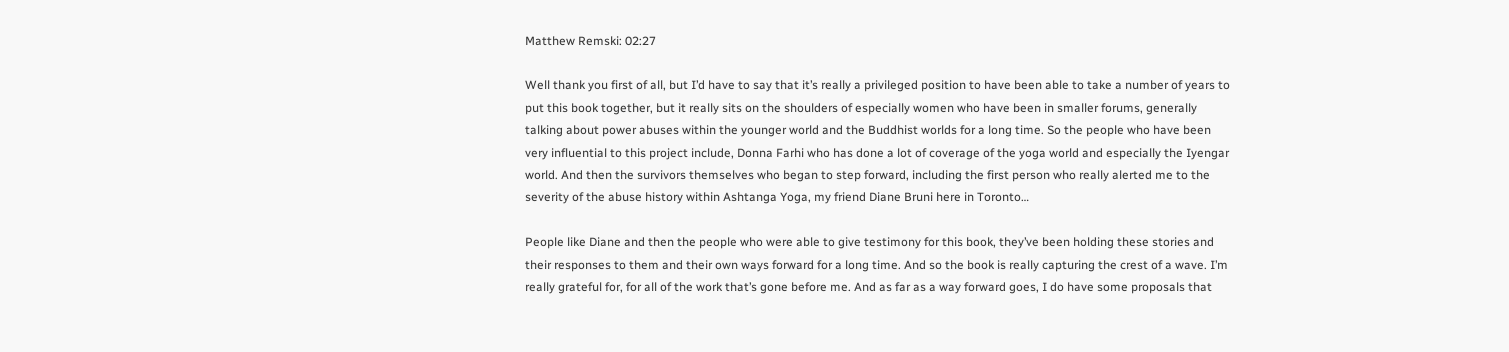Matthew Remski: 02:27

Well thank you first of all, but I’d have to say that it’s really a privileged position to have been able to take a number of years to put this book together, but it really sits on the shoulders of especially women who have been in smaller forums, generally talking about power abuses within the younger world and the Buddhist worlds for a long time. So the people who have been very influential to this project include, Donna Farhi who has done a lot of coverage of the yoga world and especially the Iyengar world. And then the survivors themselves who began to step forward, including the first person who really alerted me to the severity of the abuse history within Ashtanga Yoga, my friend Diane Bruni here in Toronto…

People like Diane and then the people who were able to give testimony for this book, they’ve been holding these stories and their responses to them and their own ways forward for a long time. And so the book is really capturing the crest of a wave. I’m really grateful for, for all of the work that’s gone before me. And as far as a way forward goes, I do have some proposals that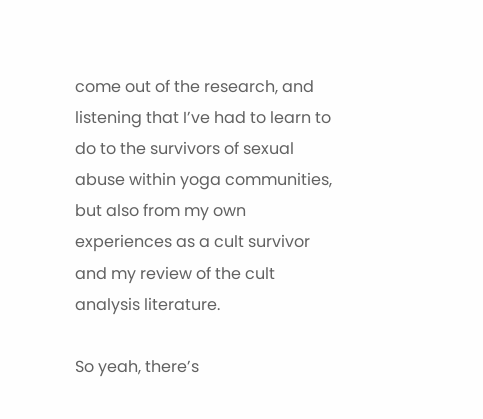come out of the research, and listening that I’ve had to learn to do to the survivors of sexual abuse within yoga communities, but also from my own experiences as a cult survivor and my review of the cult analysis literature.

So yeah, there’s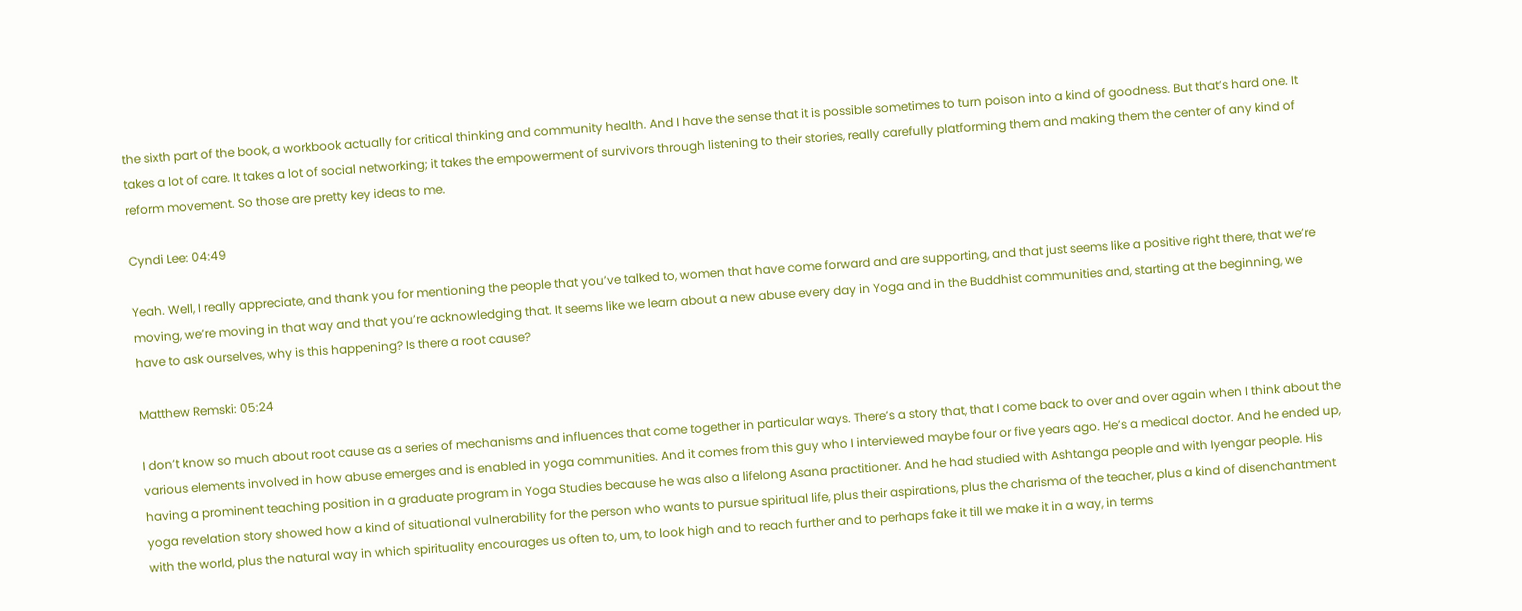the sixth part of the book, a workbook actually for critical thinking and community health. And I have the sense that it is possible sometimes to turn poison into a kind of goodness. But that’s hard one. It takes a lot of care. It takes a lot of social networking; it takes the empowerment of survivors through listening to their stories, really carefully platforming them and making them the center of any kind of reform movement. So those are pretty key ideas to me.

Cyndi Lee: 04:49

Yeah. Well, I really appreciate, and thank you for mentioning the people that you’ve talked to, women that have come forward and are supporting, and that just seems like a positive right there, that we’re moving, we’re moving in that way and that you’re acknowledging that. It seems like we learn about a new abuse every day in Yoga and in the Buddhist communities and, starting at the beginning, we have to ask ourselves, why is this happening? Is there a root cause?

Matthew Remski: 05:24

I don’t know so much about root cause as a series of mechanisms and influences that come together in particular ways. There’s a story that, that I come back to over and over again when I think about the various elements involved in how abuse emerges and is enabled in yoga communities. And it comes from this guy who I interviewed maybe four or five years ago. He’s a medical doctor. And he ended up, having a prominent teaching position in a graduate program in Yoga Studies because he was also a lifelong Asana practitioner. And he had studied with Ashtanga people and with Iyengar people. His yoga revelation story showed how a kind of situational vulnerability for the person who wants to pursue spiritual life, plus their aspirations, plus the charisma of the teacher, plus a kind of disenchantment with the world, plus the natural way in which spirituality encourages us often to, um, to look high and to reach further and to perhaps fake it till we make it in a way, in terms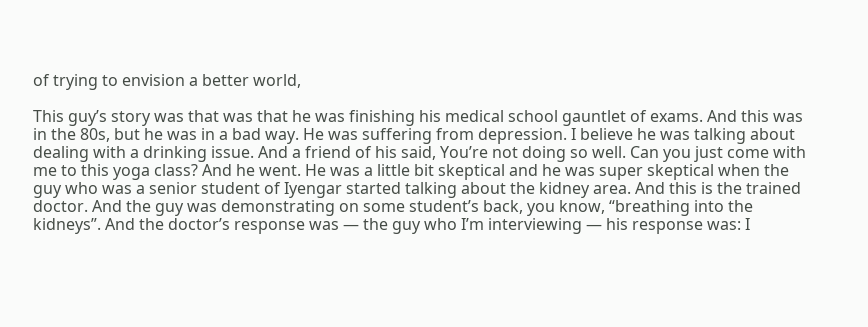of trying to envision a better world,

This guy’s story was that was that he was finishing his medical school gauntlet of exams. And this was in the 80s, but he was in a bad way. He was suffering from depression. I believe he was talking about dealing with a drinking issue. And a friend of his said, You’re not doing so well. Can you just come with me to this yoga class? And he went. He was a little bit skeptical and he was super skeptical when the guy who was a senior student of Iyengar started talking about the kidney area. And this is the trained doctor. And the guy was demonstrating on some student’s back, you know, “breathing into the kidneys”. And the doctor’s response was — the guy who I’m interviewing — his response was: I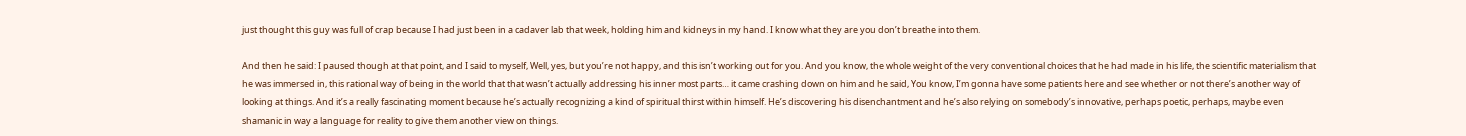just thought this guy was full of crap because I had just been in a cadaver lab that week, holding him and kidneys in my hand. I know what they are you don’t breathe into them.

And then he said: I paused though at that point, and I said to myself, Well, yes, but you’re not happy, and this isn’t working out for you. And you know, the whole weight of the very conventional choices that he had made in his life, the scientific materialism that he was immersed in, this rational way of being in the world that that wasn’t actually addressing his inner most parts… it came crashing down on him and he said, You know, I’m gonna have some patients here and see whether or not there’s another way of looking at things. And it’s a really fascinating moment because he’s actually recognizing a kind of spiritual thirst within himself. He’s discovering his disenchantment and he’s also relying on somebody’s innovative, perhaps poetic, perhaps, maybe even shamanic in way a language for reality to give them another view on things.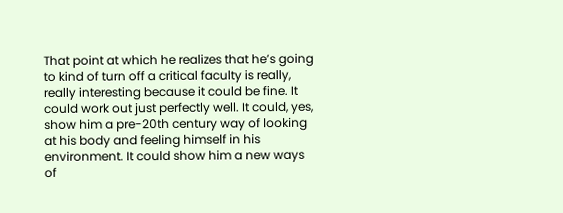That point at which he realizes that he’s going to kind of turn off a critical faculty is really, really interesting because it could be fine. It could work out just perfectly well. It could, yes, show him a pre-20th century way of looking at his body and feeling himself in his environment. It could show him a new ways of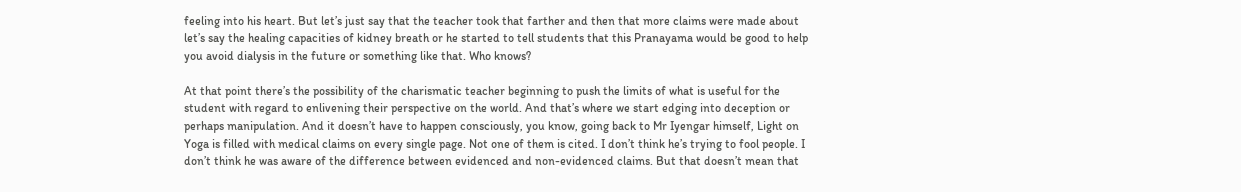feeling into his heart. But let’s just say that the teacher took that farther and then that more claims were made about let’s say the healing capacities of kidney breath or he started to tell students that this Pranayama would be good to help you avoid dialysis in the future or something like that. Who knows?

At that point there’s the possibility of the charismatic teacher beginning to push the limits of what is useful for the student with regard to enlivening their perspective on the world. And that’s where we start edging into deception or perhaps manipulation. And it doesn’t have to happen consciously, you know, going back to Mr Iyengar himself, Light on Yoga is filled with medical claims on every single page. Not one of them is cited. I don’t think he’s trying to fool people. I don’t think he was aware of the difference between evidenced and non-evidenced claims. But that doesn’t mean that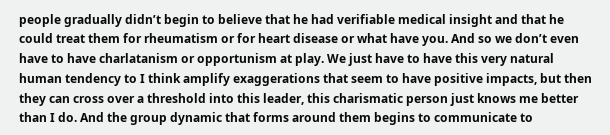people gradually didn’t begin to believe that he had verifiable medical insight and that he could treat them for rheumatism or for heart disease or what have you. And so we don’t even have to have charlatanism or opportunism at play. We just have to have this very natural human tendency to I think amplify exaggerations that seem to have positive impacts, but then they can cross over a threshold into this leader, this charismatic person just knows me better than I do. And the group dynamic that forms around them begins to communicate to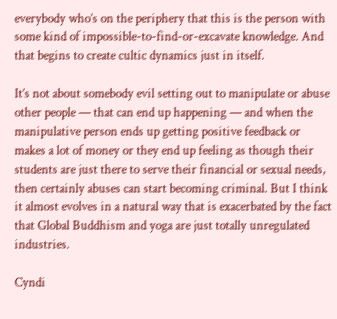everybody who’s on the periphery that this is the person with some kind of impossible-to-find-or-excavate knowledge. And that begins to create cultic dynamics just in itself.

It’s not about somebody evil setting out to manipulate or abuse other people — that can end up happening — and when the manipulative person ends up getting positive feedback or makes a lot of money or they end up feeling as though their students are just there to serve their financial or sexual needs, then certainly abuses can start becoming criminal. But I think it almost evolves in a natural way that is exacerbated by the fact that Global Buddhism and yoga are just totally unregulated industries.

Cyndi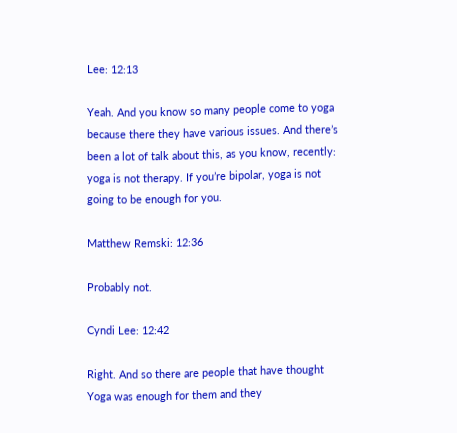Lee: 12:13

Yeah. And you know so many people come to yoga because there they have various issues. And there’s been a lot of talk about this, as you know, recently: yoga is not therapy. If you’re bipolar, yoga is not going to be enough for you.

Matthew Remski: 12:36

Probably not.

Cyndi Lee: 12:42

Right. And so there are people that have thought Yoga was enough for them and they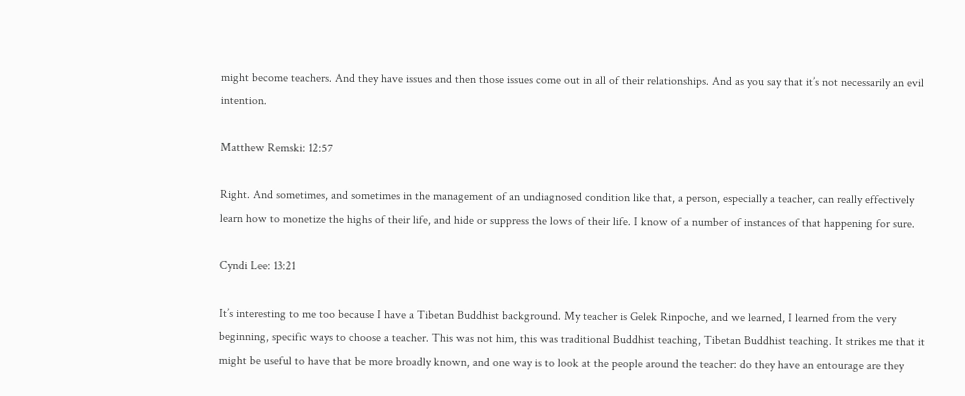might become teachers. And they have issues and then those issues come out in all of their relationships. And as you say that it’s not necessarily an evil intention.

Matthew Remski: 12:57

Right. And sometimes, and sometimes in the management of an undiagnosed condition like that, a person, especially a teacher, can really effectively learn how to monetize the highs of their life, and hide or suppress the lows of their life. I know of a number of instances of that happening for sure.

Cyndi Lee: 13:21

It’s interesting to me too because I have a Tibetan Buddhist background. My teacher is Gelek Rinpoche, and we learned, I learned from the very beginning, specific ways to choose a teacher. This was not him, this was traditional Buddhist teaching, Tibetan Buddhist teaching. It strikes me that it might be useful to have that be more broadly known, and one way is to look at the people around the teacher: do they have an entourage are they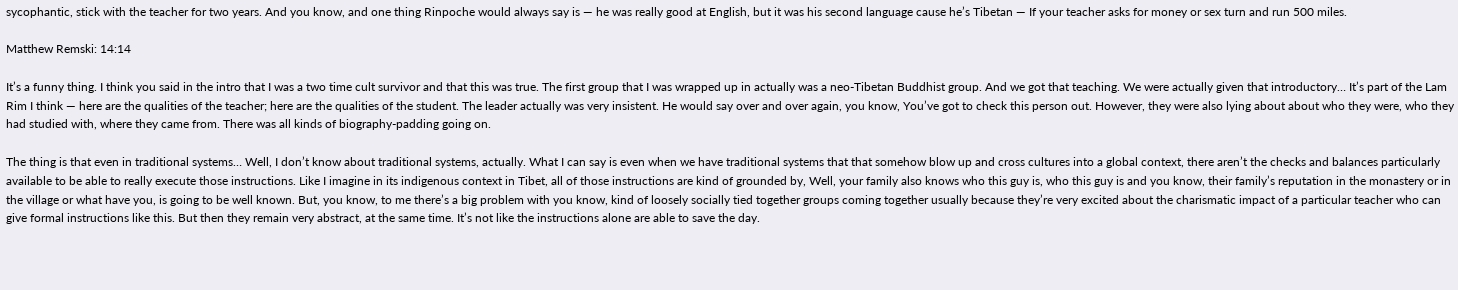sycophantic, stick with the teacher for two years. And you know, and one thing Rinpoche would always say is — he was really good at English, but it was his second language cause he’s Tibetan — If your teacher asks for money or sex turn and run 500 miles.

Matthew Remski: 14:14

It’s a funny thing. I think you said in the intro that I was a two time cult survivor and that this was true. The first group that I was wrapped up in actually was a neo-Tibetan Buddhist group. And we got that teaching. We were actually given that introductory… It’s part of the Lam Rim I think — here are the qualities of the teacher; here are the qualities of the student. The leader actually was very insistent. He would say over and over again, you know, You’ve got to check this person out. However, they were also lying about about who they were, who they had studied with, where they came from. There was all kinds of biography-padding going on.

The thing is that even in traditional systems… Well, I don’t know about traditional systems, actually. What I can say is even when we have traditional systems that that somehow blow up and cross cultures into a global context, there aren’t the checks and balances particularly available to be able to really execute those instructions. Like I imagine in its indigenous context in Tibet, all of those instructions are kind of grounded by, Well, your family also knows who this guy is, who this guy is and you know, their family’s reputation in the monastery or in the village or what have you, is going to be well known. But, you know, to me there’s a big problem with you know, kind of loosely socially tied together groups coming together usually because they’re very excited about the charismatic impact of a particular teacher who can give formal instructions like this. But then they remain very abstract, at the same time. It’s not like the instructions alone are able to save the day.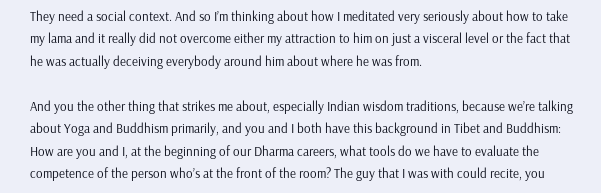They need a social context. And so I’m thinking about how I meditated very seriously about how to take my lama and it really did not overcome either my attraction to him on just a visceral level or the fact that he was actually deceiving everybody around him about where he was from.

And you the other thing that strikes me about, especially Indian wisdom traditions, because we’re talking about Yoga and Buddhism primarily, and you and I both have this background in Tibet and Buddhism: How are you and I, at the beginning of our Dharma careers, what tools do we have to evaluate the competence of the person who’s at the front of the room? The guy that I was with could recite, you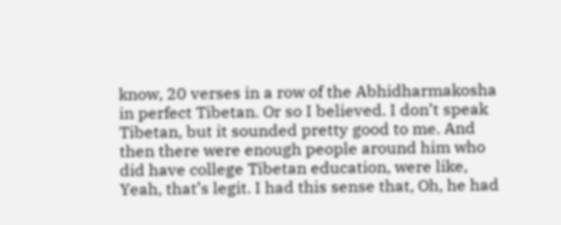know, 20 verses in a row of the Abhidharmakosha in perfect Tibetan. Or so I believed. I don’t speak Tibetan, but it sounded pretty good to me. And then there were enough people around him who did have college Tibetan education, were like, Yeah, that’s legit. I had this sense that, Oh, he had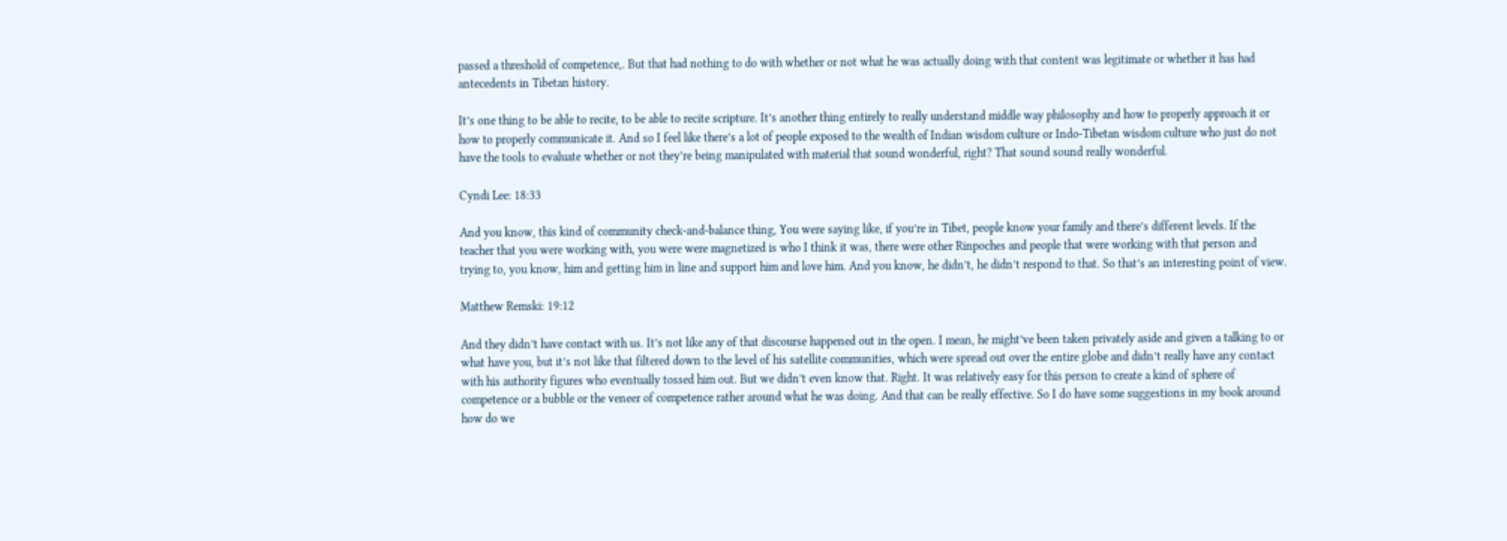passed a threshold of competence,. But that had nothing to do with whether or not what he was actually doing with that content was legitimate or whether it has had antecedents in Tibetan history.

It’s one thing to be able to recite, to be able to recite scripture. It’s another thing entirely to really understand middle way philosophy and how to properly approach it or how to properly communicate it. And so I feel like there’s a lot of people exposed to the wealth of Indian wisdom culture or Indo-Tibetan wisdom culture who just do not have the tools to evaluate whether or not they’re being manipulated with material that sound wonderful, right? That sound sound really wonderful.

Cyndi Lee: 18:33

And you know, this kind of community check-and-balance thing, You were saying like, if you’re in Tibet, people know your family and there’s different levels. If the teacher that you were working with, you were were magnetized is who I think it was, there were other Rinpoches and people that were working with that person and trying to, you know, him and getting him in line and support him and love him. And you know, he didn’t, he didn’t respond to that. So that’s an interesting point of view.

Matthew Remski: 19:12

And they didn’t have contact with us. It’s not like any of that discourse happened out in the open. I mean, he might’ve been taken privately aside and given a talking to or what have you, but it’s not like that filtered down to the level of his satellite communities, which were spread out over the entire globe and didn’t really have any contact with his authority figures who eventually tossed him out. But we didn’t even know that. Right. It was relatively easy for this person to create a kind of sphere of competence or a bubble or the veneer of competence rather around what he was doing. And that can be really effective. So I do have some suggestions in my book around how do we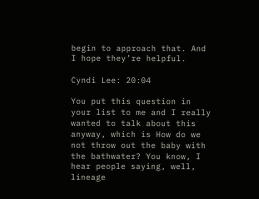begin to approach that. And I hope they’re helpful.

Cyndi Lee: 20:04

You put this question in your list to me and I really wanted to talk about this anyway, which is How do we not throw out the baby with the bathwater? You know, I hear people saying, well, lineage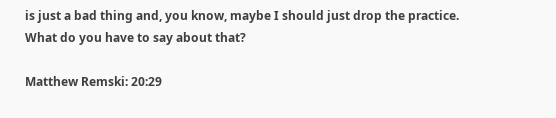is just a bad thing and, you know, maybe I should just drop the practice. What do you have to say about that?

Matthew Remski: 20:29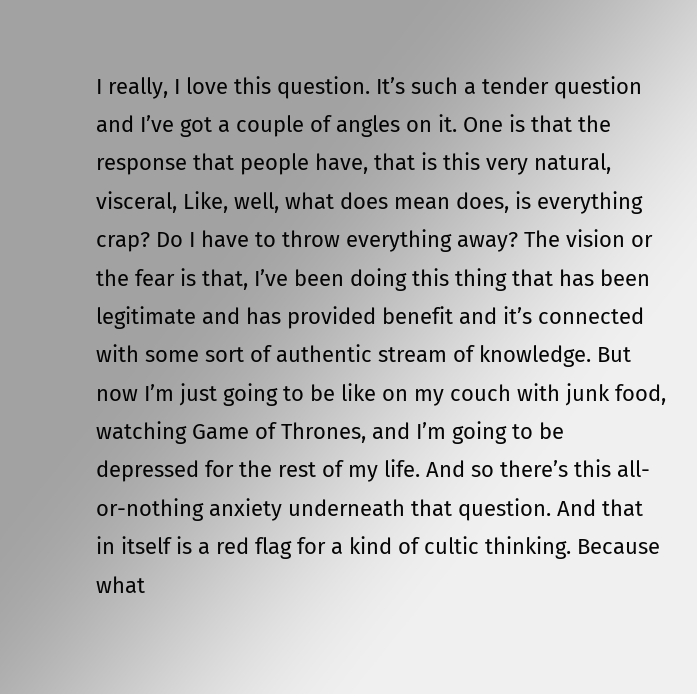I really, I love this question. It’s such a tender question and I’ve got a couple of angles on it. One is that the response that people have, that is this very natural, visceral, Like, well, what does mean does, is everything crap? Do I have to throw everything away? The vision or the fear is that, I’ve been doing this thing that has been legitimate and has provided benefit and it’s connected with some sort of authentic stream of knowledge. But now I’m just going to be like on my couch with junk food, watching Game of Thrones, and I’m going to be depressed for the rest of my life. And so there’s this all-or-nothing anxiety underneath that question. And that in itself is a red flag for a kind of cultic thinking. Because what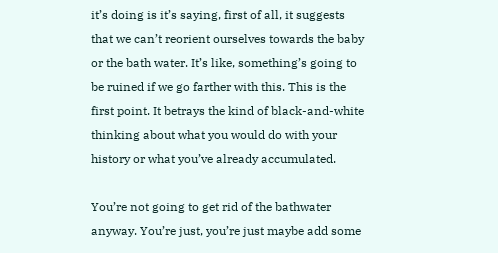it’s doing is it’s saying, first of all, it suggests that we can’t reorient ourselves towards the baby or the bath water. It’s like, something’s going to be ruined if we go farther with this. This is the first point. It betrays the kind of black-and-white thinking about what you would do with your history or what you’ve already accumulated.

You’re not going to get rid of the bathwater anyway. You’re just, you’re just maybe add some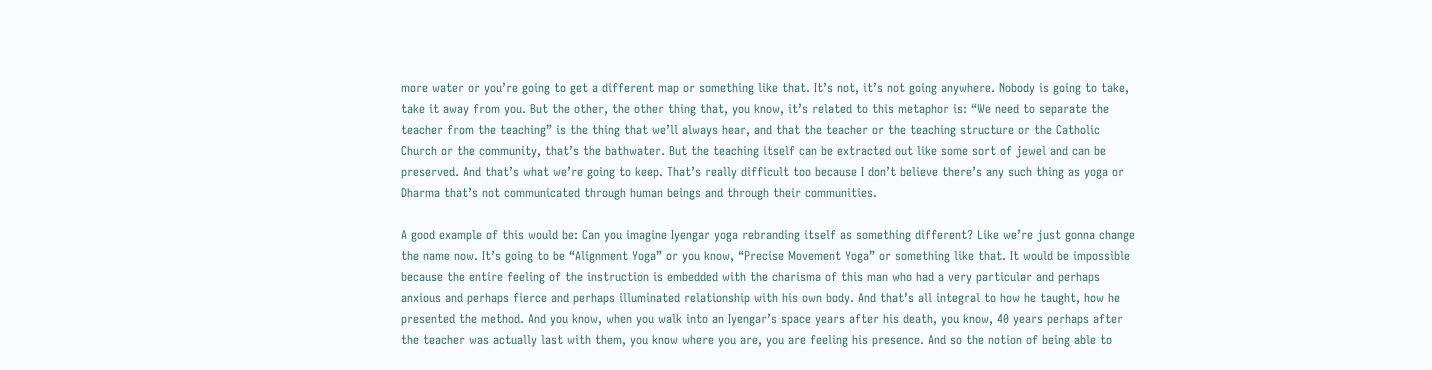more water or you’re going to get a different map or something like that. It’s not, it’s not going anywhere. Nobody is going to take, take it away from you. But the other, the other thing that, you know, it’s related to this metaphor is: “We need to separate the teacher from the teaching” is the thing that we’ll always hear, and that the teacher or the teaching structure or the Catholic Church or the community, that’s the bathwater. But the teaching itself can be extracted out like some sort of jewel and can be preserved. And that’s what we’re going to keep. That’s really difficult too because I don’t believe there’s any such thing as yoga or Dharma that’s not communicated through human beings and through their communities.

A good example of this would be: Can you imagine Iyengar yoga rebranding itself as something different? Like we’re just gonna change the name now. It’s going to be “Alignment Yoga” or you know, “Precise Movement Yoga” or something like that. It would be impossible because the entire feeling of the instruction is embedded with the charisma of this man who had a very particular and perhaps anxious and perhaps fierce and perhaps illuminated relationship with his own body. And that’s all integral to how he taught, how he presented the method. And you know, when you walk into an Iyengar’s space years after his death, you know, 40 years perhaps after the teacher was actually last with them, you know where you are, you are feeling his presence. And so the notion of being able to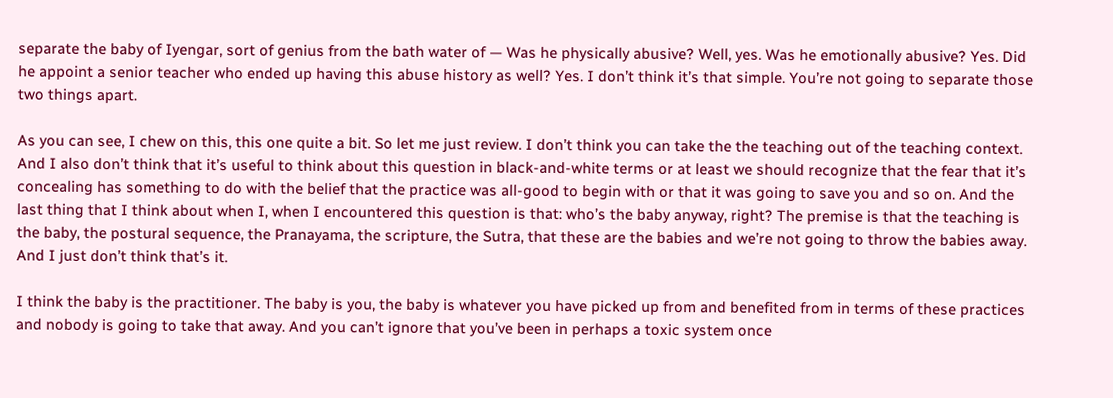separate the baby of Iyengar, sort of genius from the bath water of — Was he physically abusive? Well, yes. Was he emotionally abusive? Yes. Did he appoint a senior teacher who ended up having this abuse history as well? Yes. I don’t think it’s that simple. You’re not going to separate those two things apart.

As you can see, I chew on this, this one quite a bit. So let me just review. I don’t think you can take the the teaching out of the teaching context. And I also don’t think that it’s useful to think about this question in black-and-white terms or at least we should recognize that the fear that it’s concealing has something to do with the belief that the practice was all-good to begin with or that it was going to save you and so on. And the last thing that I think about when I, when I encountered this question is that: who’s the baby anyway, right? The premise is that the teaching is the baby, the postural sequence, the Pranayama, the scripture, the Sutra, that these are the babies and we’re not going to throw the babies away. And I just don’t think that’s it.

I think the baby is the practitioner. The baby is you, the baby is whatever you have picked up from and benefited from in terms of these practices and nobody is going to take that away. And you can’t ignore that you’ve been in perhaps a toxic system once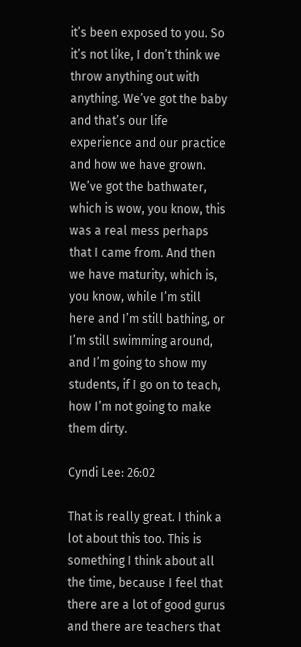it’s been exposed to you. So it’s not like, I don’t think we throw anything out with anything. We’ve got the baby and that’s our life experience and our practice and how we have grown. We’ve got the bathwater, which is wow, you know, this was a real mess perhaps that I came from. And then we have maturity, which is, you know, while I’m still here and I’m still bathing, or I’m still swimming around, and I’m going to show my students, if I go on to teach, how I’m not going to make them dirty.

Cyndi Lee: 26:02

That is really great. I think a lot about this too. This is something I think about all the time, because I feel that there are a lot of good gurus and there are teachers that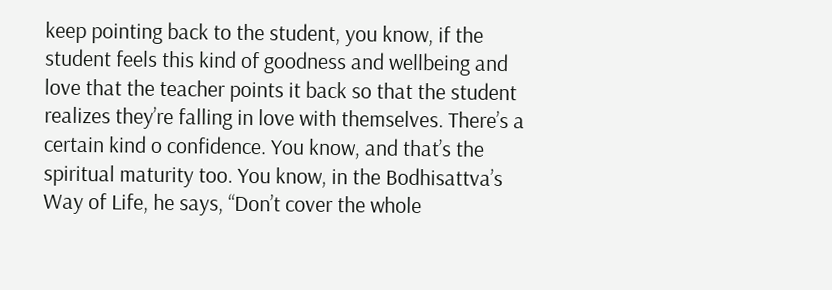keep pointing back to the student, you know, if the student feels this kind of goodness and wellbeing and love that the teacher points it back so that the student realizes they’re falling in love with themselves. There’s a certain kind o confidence. You know, and that’s the spiritual maturity too. You know, in the Bodhisattva’s Way of Life, he says, “Don’t cover the whole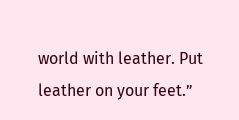world with leather. Put leather on your feet.”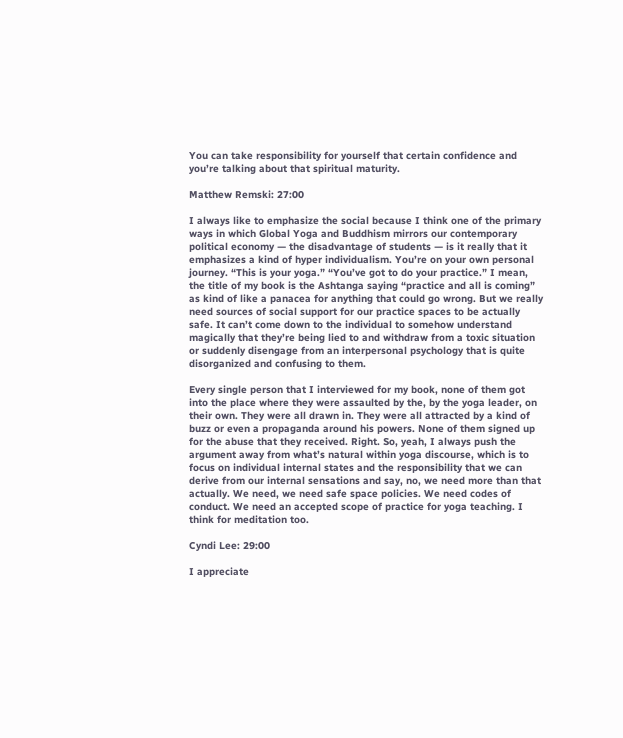You can take responsibility for yourself that certain confidence and you’re talking about that spiritual maturity.

Matthew Remski: 27:00

I always like to emphasize the social because I think one of the primary ways in which Global Yoga and Buddhism mirrors our contemporary political economy — the disadvantage of students — is it really that it emphasizes a kind of hyper individualism. You’re on your own personal journey. “This is your yoga.” “You’ve got to do your practice.” I mean, the title of my book is the Ashtanga saying “practice and all is coming” as kind of like a panacea for anything that could go wrong. But we really need sources of social support for our practice spaces to be actually safe. It can’t come down to the individual to somehow understand magically that they’re being lied to and withdraw from a toxic situation or suddenly disengage from an interpersonal psychology that is quite disorganized and confusing to them.

Every single person that I interviewed for my book, none of them got into the place where they were assaulted by the, by the yoga leader, on their own. They were all drawn in. They were all attracted by a kind of buzz or even a propaganda around his powers. None of them signed up for the abuse that they received. Right. So, yeah, I always push the argument away from what’s natural within yoga discourse, which is to focus on individual internal states and the responsibility that we can derive from our internal sensations and say, no, we need more than that actually. We need, we need safe space policies. We need codes of conduct. We need an accepted scope of practice for yoga teaching. I think for meditation too.

Cyndi Lee: 29:00

I appreciate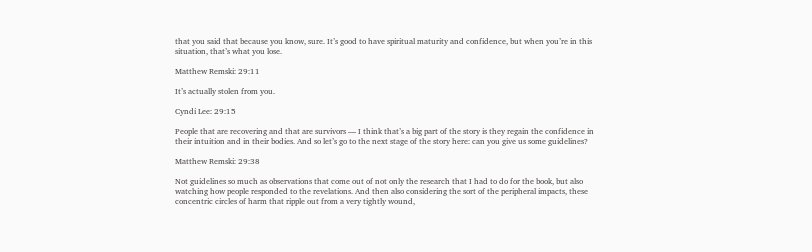that you said that because you know, sure. It’s good to have spiritual maturity and confidence, but when you’re in this situation, that’s what you lose.

Matthew Remski: 29:11

It’s actually stolen from you.

Cyndi Lee: 29:15

People that are recovering and that are survivors — I think that’s a big part of the story is they regain the confidence in their intuition and in their bodies. And so let’s go to the next stage of the story here: can you give us some guidelines?

Matthew Remski: 29:38

Not guidelines so much as observations that come out of not only the research that I had to do for the book, but also watching how people responded to the revelations. And then also considering the sort of the peripheral impacts, these concentric circles of harm that ripple out from a very tightly wound,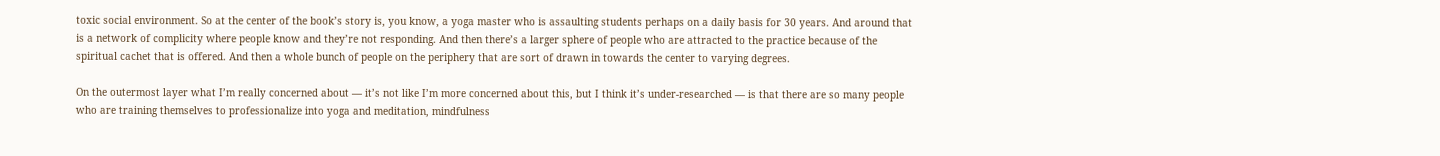toxic social environment. So at the center of the book’s story is, you know, a yoga master who is assaulting students perhaps on a daily basis for 30 years. And around that is a network of complicity where people know and they’re not responding. And then there’s a larger sphere of people who are attracted to the practice because of the spiritual cachet that is offered. And then a whole bunch of people on the periphery that are sort of drawn in towards the center to varying degrees.

On the outermost layer what I’m really concerned about — it’s not like I’m more concerned about this, but I think it’s under-researched — is that there are so many people who are training themselves to professionalize into yoga and meditation, mindfulness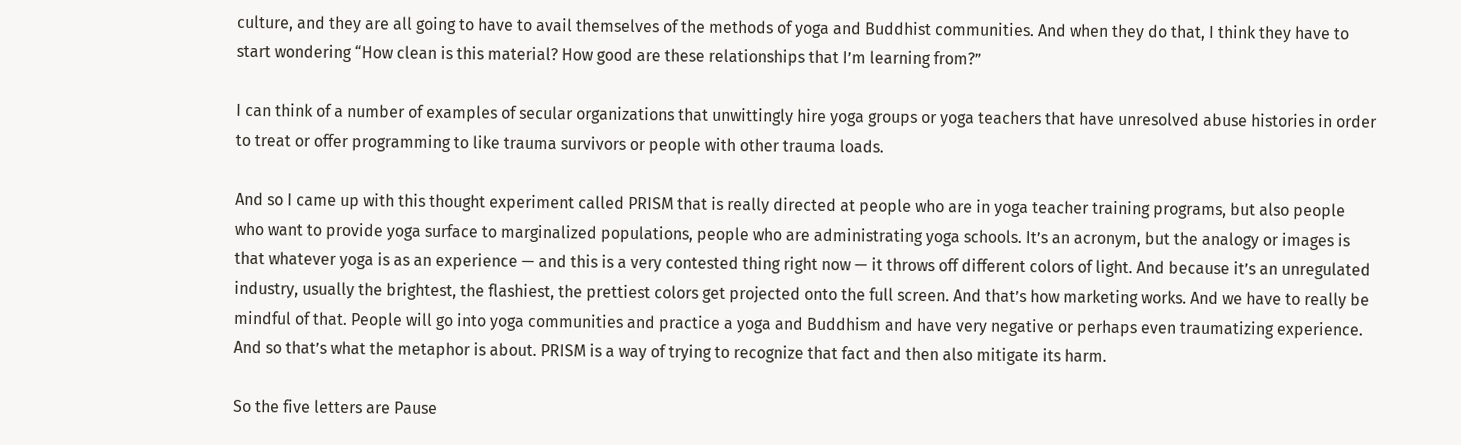culture, and they are all going to have to avail themselves of the methods of yoga and Buddhist communities. And when they do that, I think they have to start wondering “How clean is this material? How good are these relationships that I’m learning from?”

I can think of a number of examples of secular organizations that unwittingly hire yoga groups or yoga teachers that have unresolved abuse histories in order to treat or offer programming to like trauma survivors or people with other trauma loads.

And so I came up with this thought experiment called PRISM that is really directed at people who are in yoga teacher training programs, but also people who want to provide yoga surface to marginalized populations, people who are administrating yoga schools. It’s an acronym, but the analogy or images is that whatever yoga is as an experience — and this is a very contested thing right now — it throws off different colors of light. And because it’s an unregulated industry, usually the brightest, the flashiest, the prettiest colors get projected onto the full screen. And that’s how marketing works. And we have to really be mindful of that. People will go into yoga communities and practice a yoga and Buddhism and have very negative or perhaps even traumatizing experience. And so that’s what the metaphor is about. PRISM is a way of trying to recognize that fact and then also mitigate its harm.

So the five letters are Pause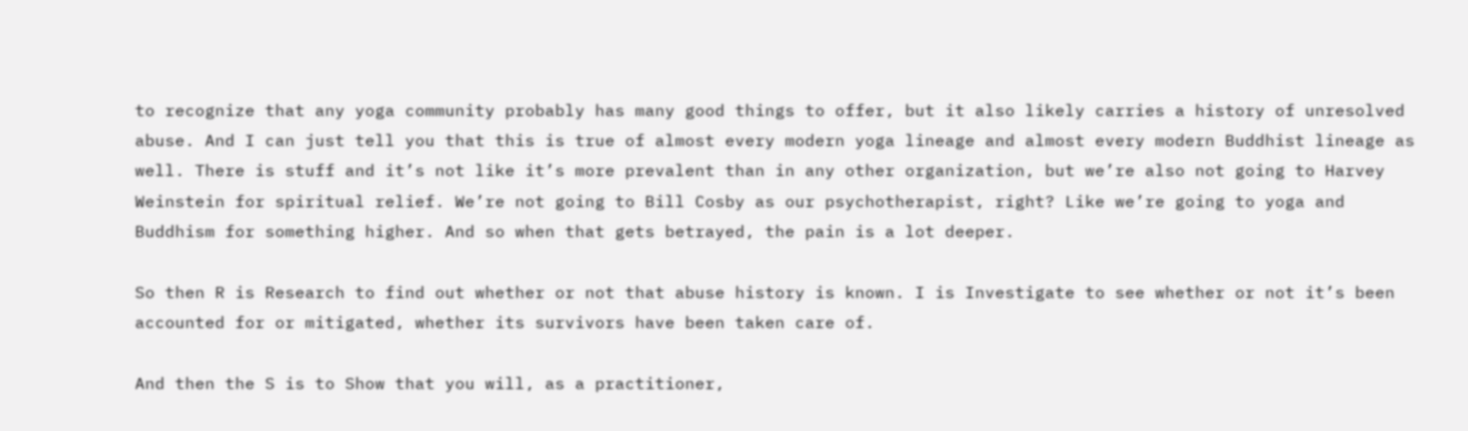to recognize that any yoga community probably has many good things to offer, but it also likely carries a history of unresolved abuse. And I can just tell you that this is true of almost every modern yoga lineage and almost every modern Buddhist lineage as well. There is stuff and it’s not like it’s more prevalent than in any other organization, but we’re also not going to Harvey Weinstein for spiritual relief. We’re not going to Bill Cosby as our psychotherapist, right? Like we’re going to yoga and Buddhism for something higher. And so when that gets betrayed, the pain is a lot deeper.

So then R is Research to find out whether or not that abuse history is known. I is Investigate to see whether or not it’s been accounted for or mitigated, whether its survivors have been taken care of.

And then the S is to Show that you will, as a practitioner,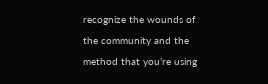recognize the wounds of the community and the method that you’re using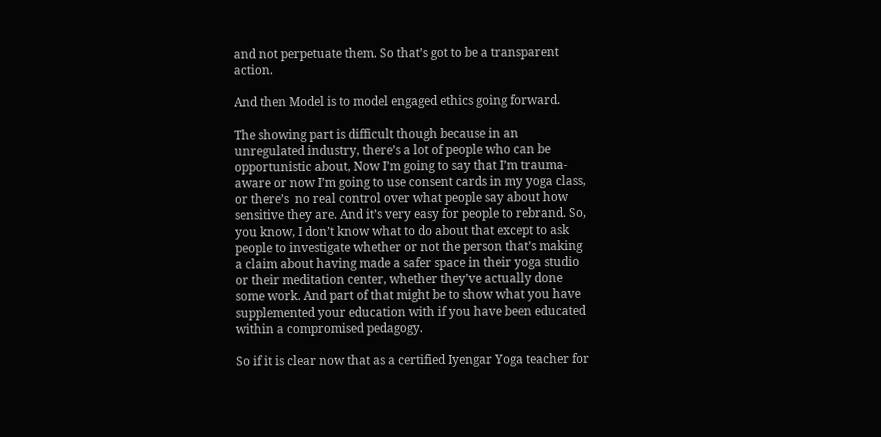and not perpetuate them. So that’s got to be a transparent action.

And then Model is to model engaged ethics going forward.

The showing part is difficult though because in an unregulated industry, there’s a lot of people who can be opportunistic about, Now I’m going to say that I’m trauma-aware or now I’m going to use consent cards in my yoga class, or there’s  no real control over what people say about how sensitive they are. And it’s very easy for people to rebrand. So, you know, I don’t know what to do about that except to ask people to investigate whether or not the person that’s making a claim about having made a safer space in their yoga studio or their meditation center, whether they’ve actually done some work. And part of that might be to show what you have supplemented your education with if you have been educated within a compromised pedagogy.

So if it is clear now that as a certified Iyengar Yoga teacher for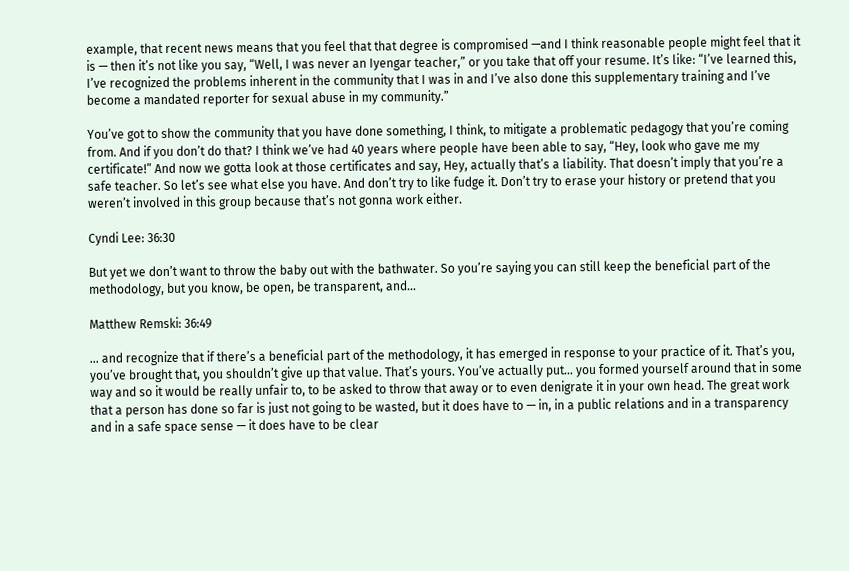example, that recent news means that you feel that that degree is compromised —and I think reasonable people might feel that it is — then it’s not like you say, “Well, I was never an Iyengar teacher,” or you take that off your resume. It’s like: “I’ve learned this, I’ve recognized the problems inherent in the community that I was in and I’ve also done this supplementary training and I’ve become a mandated reporter for sexual abuse in my community.”

You’ve got to show the community that you have done something, I think, to mitigate a problematic pedagogy that you’re coming from. And if you don’t do that? I think we’ve had 40 years where people have been able to say, “Hey, look who gave me my certificate!” And now we gotta look at those certificates and say, Hey, actually that’s a liability. That doesn’t imply that you’re a safe teacher. So let’s see what else you have. And don’t try to like fudge it. Don’t try to erase your history or pretend that you weren’t involved in this group because that’s not gonna work either.

Cyndi Lee: 36:30

But yet we don’t want to throw the baby out with the bathwater. So you’re saying you can still keep the beneficial part of the methodology, but you know, be open, be transparent, and…

Matthew Remski: 36:49

… and recognize that if there’s a beneficial part of the methodology, it has emerged in response to your practice of it. That’s you, you’ve brought that, you shouldn’t give up that value. That’s yours. You’ve actually put… you formed yourself around that in some way and so it would be really unfair to, to be asked to throw that away or to even denigrate it in your own head. The great work that a person has done so far is just not going to be wasted, but it does have to — in, in a public relations and in a transparency and in a safe space sense — it does have to be clear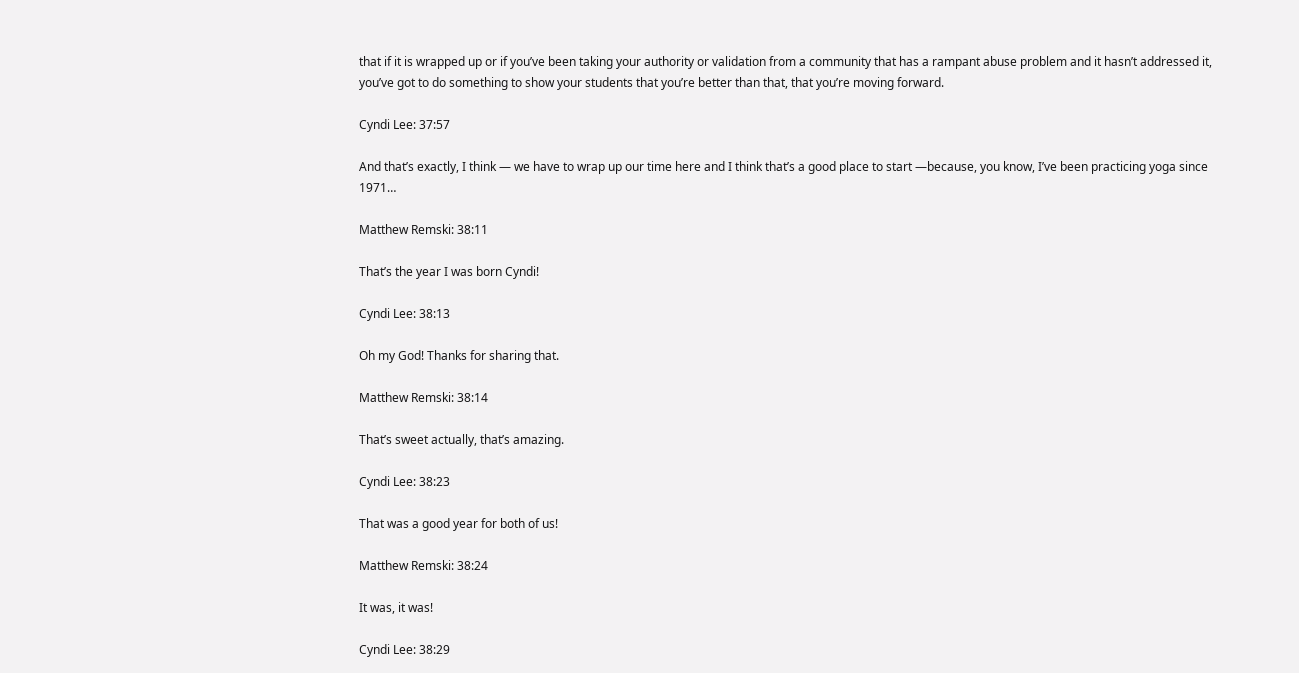that if it is wrapped up or if you’ve been taking your authority or validation from a community that has a rampant abuse problem and it hasn’t addressed it, you’ve got to do something to show your students that you’re better than that, that you’re moving forward.

Cyndi Lee: 37:57

And that’s exactly, I think — we have to wrap up our time here and I think that’s a good place to start —because, you know, I’ve been practicing yoga since 1971…

Matthew Remski: 38:11

That’s the year I was born Cyndi!

Cyndi Lee: 38:13

Oh my God! Thanks for sharing that.

Matthew Remski: 38:14

That’s sweet actually, that’s amazing.

Cyndi Lee: 38:23

That was a good year for both of us!

Matthew Remski: 38:24

It was, it was!

Cyndi Lee: 38:29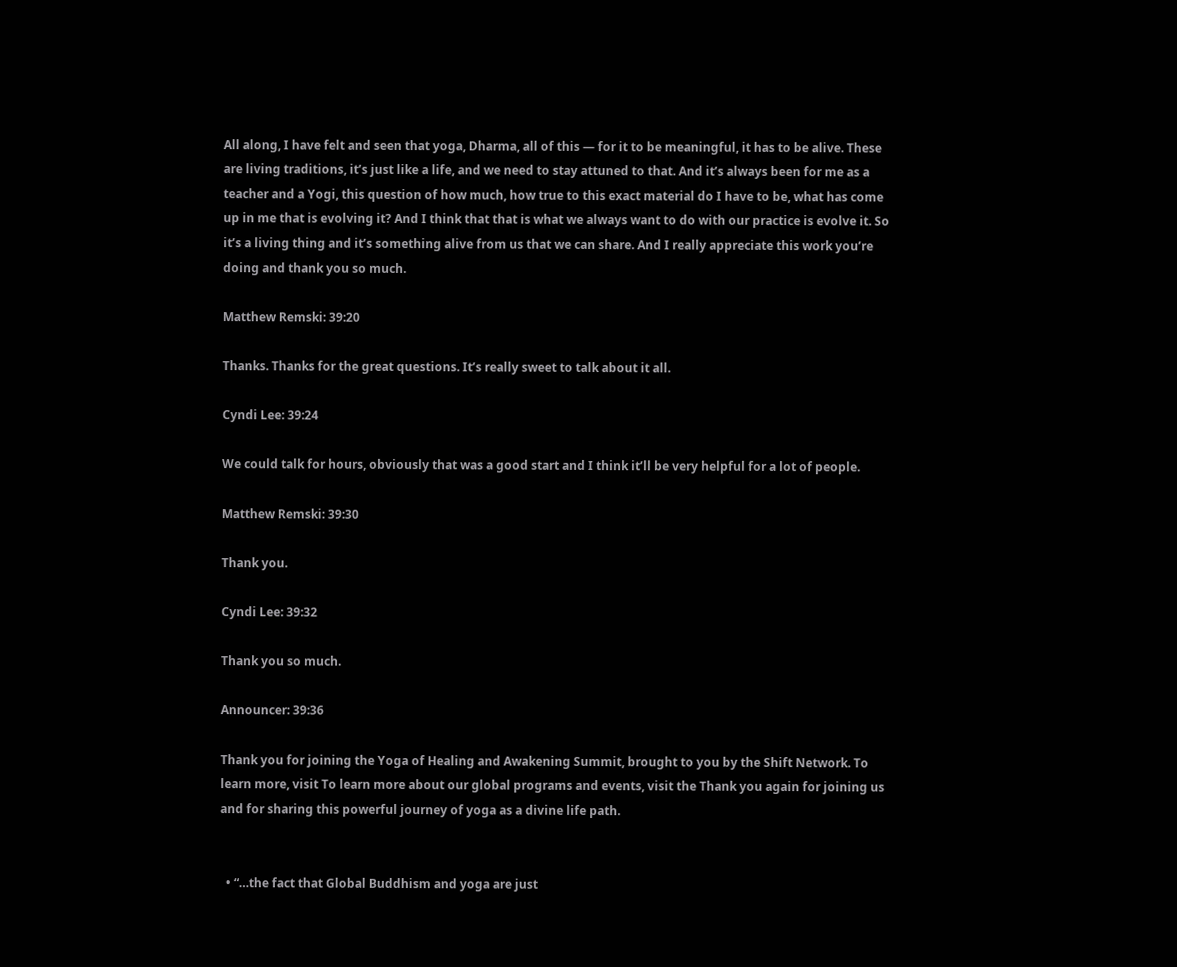All along, I have felt and seen that yoga, Dharma, all of this — for it to be meaningful, it has to be alive. These are living traditions, it’s just like a life, and we need to stay attuned to that. And it’s always been for me as a teacher and a Yogi, this question of how much, how true to this exact material do I have to be, what has come up in me that is evolving it? And I think that that is what we always want to do with our practice is evolve it. So it’s a living thing and it’s something alive from us that we can share. And I really appreciate this work you’re doing and thank you so much.

Matthew Remski: 39:20

Thanks. Thanks for the great questions. It’s really sweet to talk about it all.

Cyndi Lee: 39:24

We could talk for hours, obviously that was a good start and I think it’ll be very helpful for a lot of people.

Matthew Remski: 39:30

Thank you.

Cyndi Lee: 39:32

Thank you so much.

Announcer: 39:36

Thank you for joining the Yoga of Healing and Awakening Summit, brought to you by the Shift Network. To learn more, visit To learn more about our global programs and events, visit the Thank you again for joining us and for sharing this powerful journey of yoga as a divine life path.


  • “…the fact that Global Buddhism and yoga are just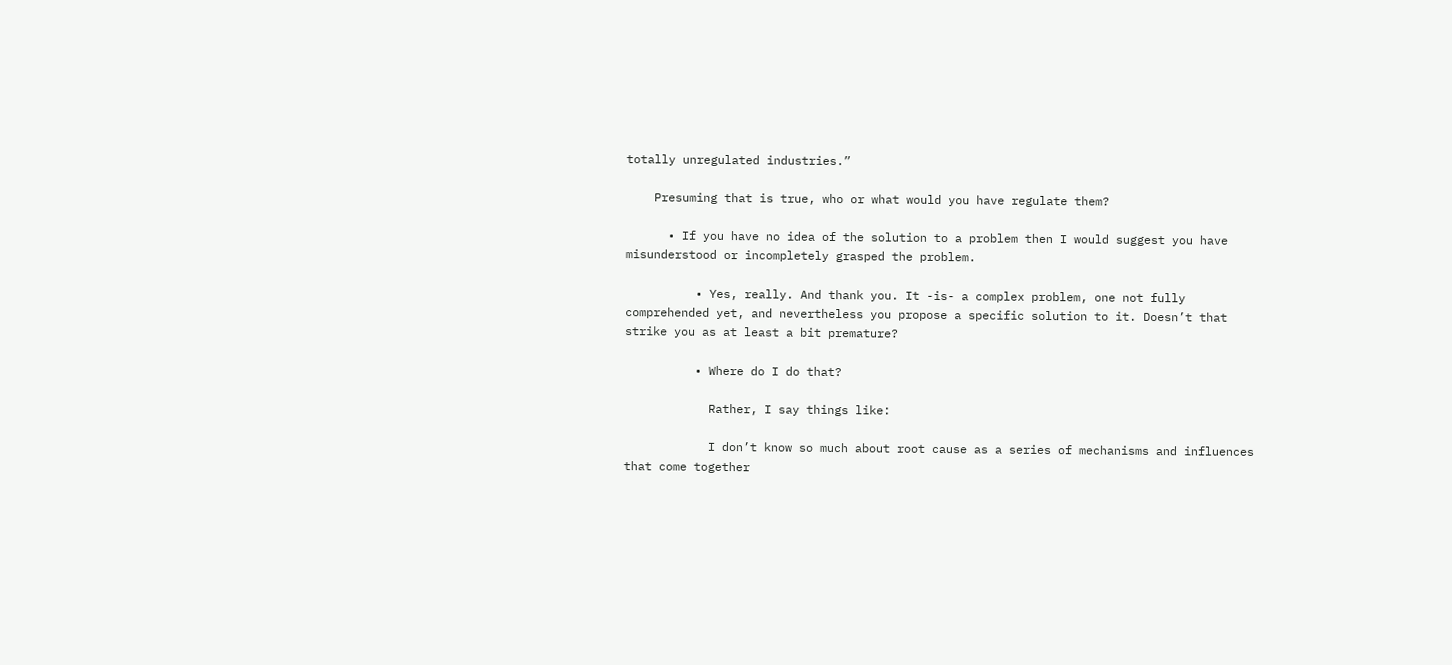totally unregulated industries.”

    Presuming that is true, who or what would you have regulate them?

      • If you have no idea of the solution to a problem then I would suggest you have misunderstood or incompletely grasped the problem.

          • Yes, really. And thank you. It -is- a complex problem, one not fully comprehended yet, and nevertheless you propose a specific solution to it. Doesn’t that strike you as at least a bit premature?

          • Where do I do that?

            Rather, I say things like:

            I don’t know so much about root cause as a series of mechanisms and influences that come together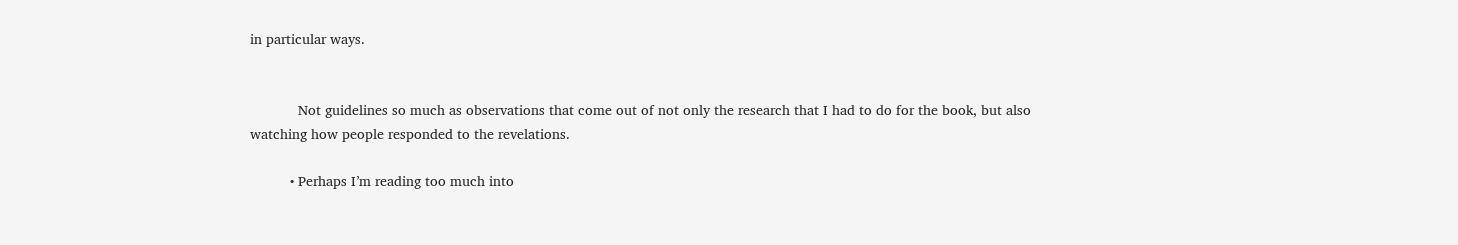in particular ways.


            Not guidelines so much as observations that come out of not only the research that I had to do for the book, but also watching how people responded to the revelations.

          • Perhaps I’m reading too much into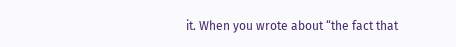it. When you wrote about “the fact that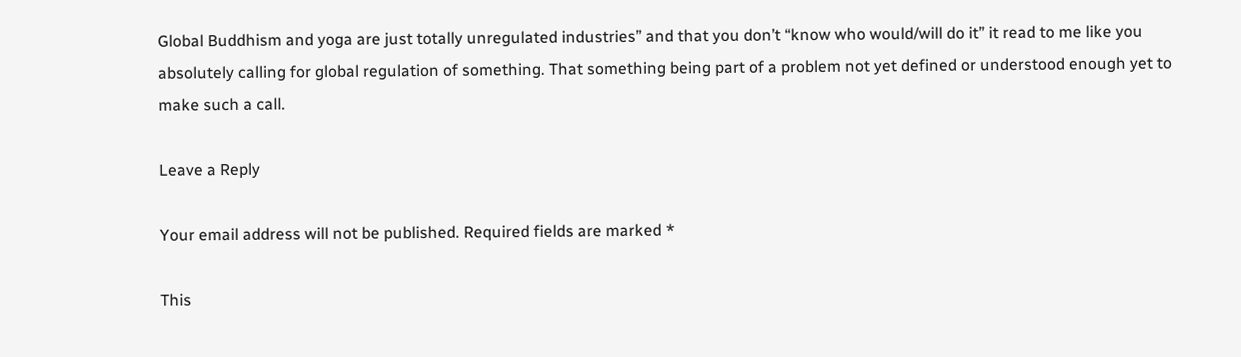Global Buddhism and yoga are just totally unregulated industries” and that you don’t “know who would/will do it” it read to me like you absolutely calling for global regulation of something. That something being part of a problem not yet defined or understood enough yet to make such a call.

Leave a Reply

Your email address will not be published. Required fields are marked *

This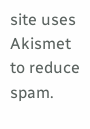site uses Akismet to reduce spam.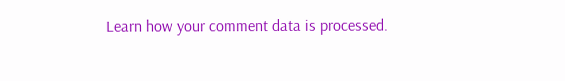Learn how your comment data is processed.